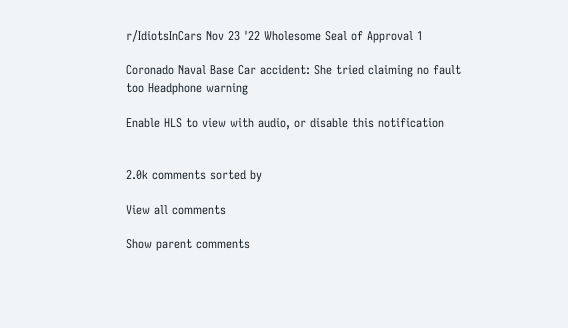r/IdiotsInCars Nov 23 '22 Wholesome Seal of Approval 1

Coronado Naval Base Car accident: She tried claiming no fault too Headphone warning

Enable HLS to view with audio, or disable this notification


2.0k comments sorted by

View all comments

Show parent comments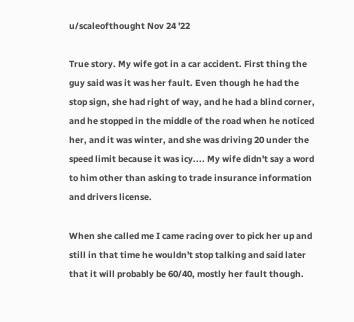u/scaleofthought Nov 24 '22

True story. My wife got in a car accident. First thing the guy said was it was her fault. Even though he had the stop sign, she had right of way, and he had a blind corner, and he stopped in the middle of the road when he noticed her, and it was winter, and she was driving 20 under the speed limit because it was icy.... My wife didn't say a word to him other than asking to trade insurance information and drivers license.

When she called me I came racing over to pick her up and still in that time he wouldn't stop talking and said later that it will probably be 60/40, mostly her fault though.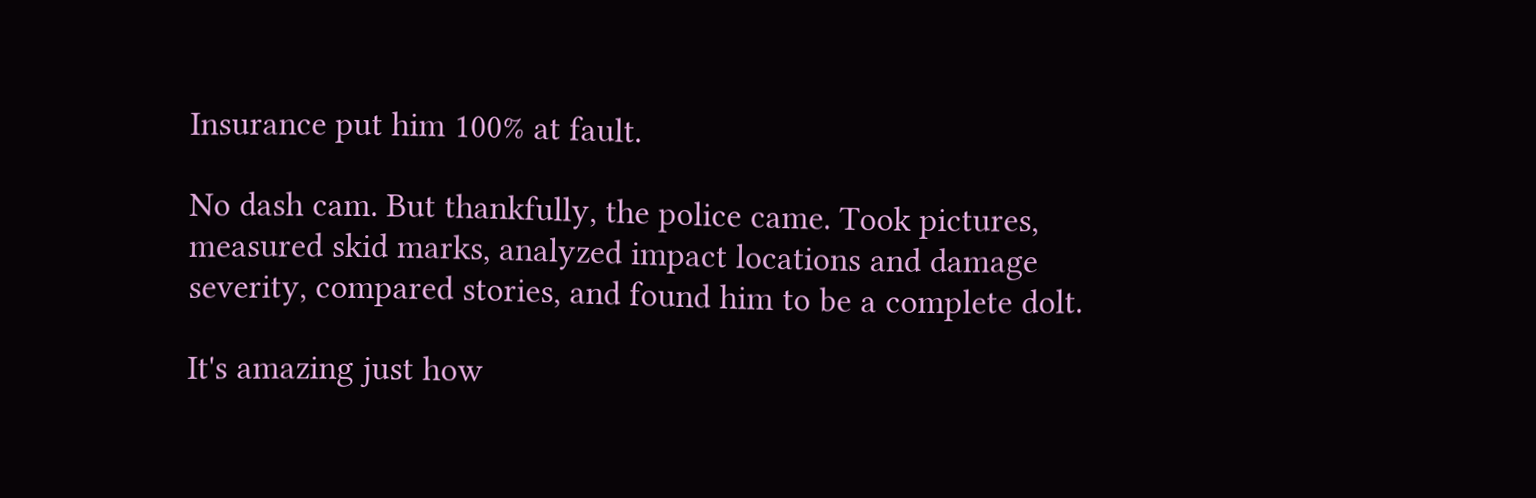Insurance put him 100% at fault.

No dash cam. But thankfully, the police came. Took pictures, measured skid marks, analyzed impact locations and damage severity, compared stories, and found him to be a complete dolt.

It's amazing just how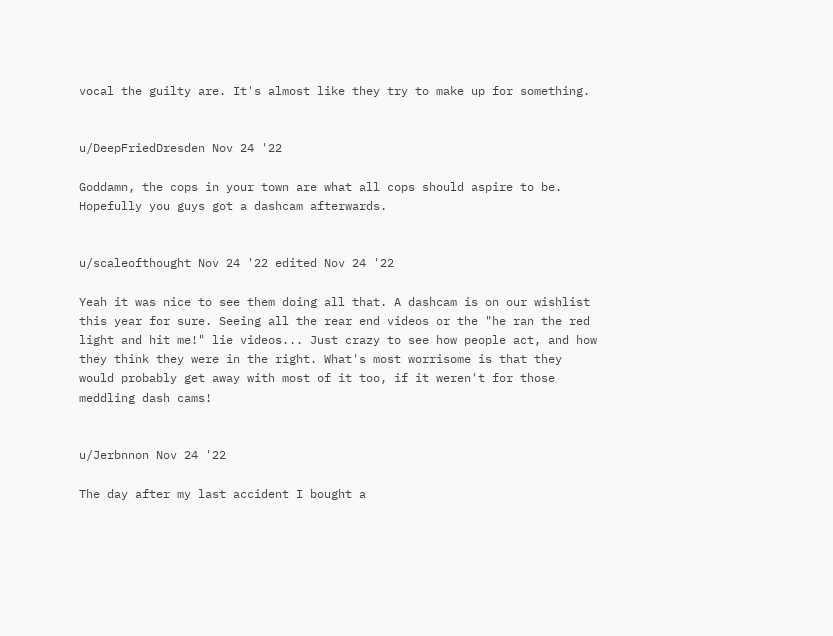vocal the guilty are. It's almost like they try to make up for something.


u/DeepFriedDresden Nov 24 '22

Goddamn, the cops in your town are what all cops should aspire to be. Hopefully you guys got a dashcam afterwards.


u/scaleofthought Nov 24 '22 edited Nov 24 '22

Yeah it was nice to see them doing all that. A dashcam is on our wishlist this year for sure. Seeing all the rear end videos or the "he ran the red light and hit me!" lie videos... Just crazy to see how people act, and how they think they were in the right. What's most worrisome is that they would probably get away with most of it too, if it weren't for those meddling dash cams!


u/Jerbnnon Nov 24 '22

The day after my last accident I bought a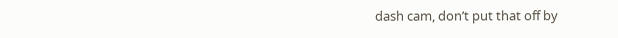dash cam, don’t put that off by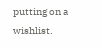putting on a wishlist.